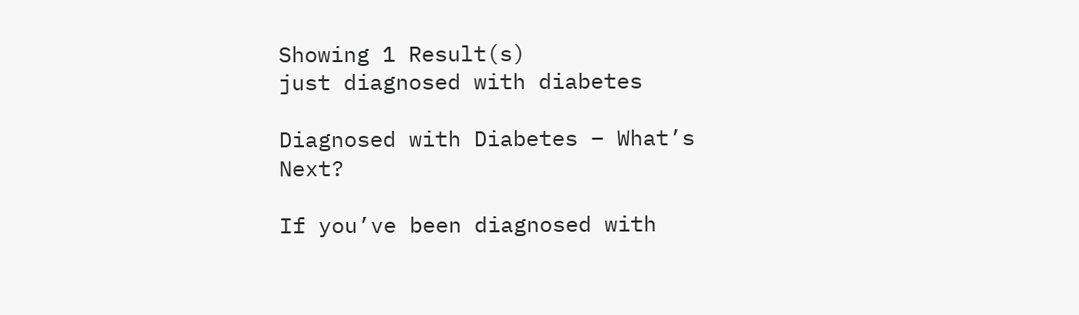Showing 1 Result(s)
just diagnosed with diabetes

Diagnosed with Diabetes – What’s Next?

If you’ve been diagnosed with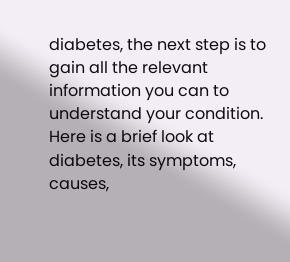diabetes, the next step is to gain all the relevant information you can to understand your condition. Here is a brief look at diabetes, its symptoms, causes,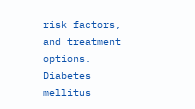risk factors, and treatment options. Diabetes mellitus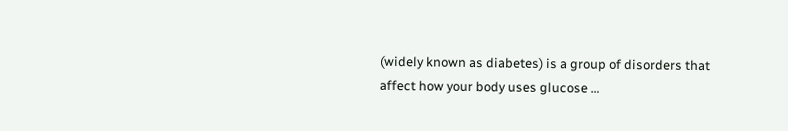(widely known as diabetes) is a group of disorders that affect how your body uses glucose …